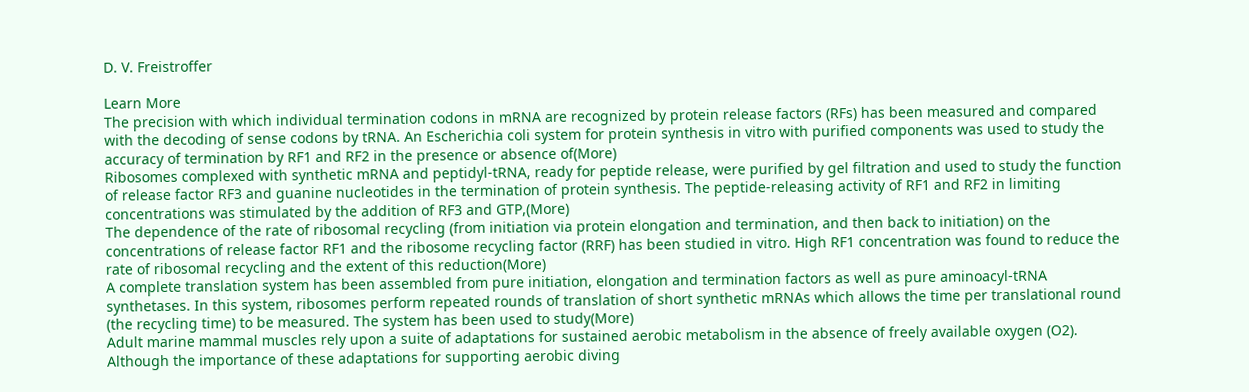D. V. Freistroffer

Learn More
The precision with which individual termination codons in mRNA are recognized by protein release factors (RFs) has been measured and compared with the decoding of sense codons by tRNA. An Escherichia coli system for protein synthesis in vitro with purified components was used to study the accuracy of termination by RF1 and RF2 in the presence or absence of(More)
Ribosomes complexed with synthetic mRNA and peptidyl-tRNA, ready for peptide release, were purified by gel filtration and used to study the function of release factor RF3 and guanine nucleotides in the termination of protein synthesis. The peptide-releasing activity of RF1 and RF2 in limiting concentrations was stimulated by the addition of RF3 and GTP,(More)
The dependence of the rate of ribosomal recycling (from initiation via protein elongation and termination, and then back to initiation) on the concentrations of release factor RF1 and the ribosome recycling factor (RRF) has been studied in vitro. High RF1 concentration was found to reduce the rate of ribosomal recycling and the extent of this reduction(More)
A complete translation system has been assembled from pure initiation, elongation and termination factors as well as pure aminoacyl-tRNA synthetases. In this system, ribosomes perform repeated rounds of translation of short synthetic mRNAs which allows the time per translational round (the recycling time) to be measured. The system has been used to study(More)
Adult marine mammal muscles rely upon a suite of adaptations for sustained aerobic metabolism in the absence of freely available oxygen (O2). Although the importance of these adaptations for supporting aerobic diving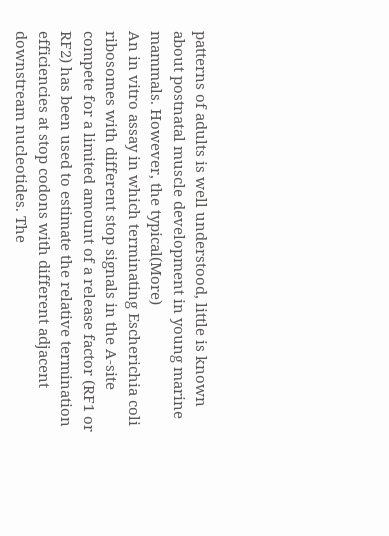patterns of adults is well understood, little is known about postnatal muscle development in young marine mammals. However, the typical(More)
An in vitro assay in which terminating Escherichia coli ribosomes with different stop signals in the A-site compete for a limited amount of a release factor (RF1 or RF2) has been used to estimate the relative termination efficiencies at stop codons with different adjacent downstream nucleotides. The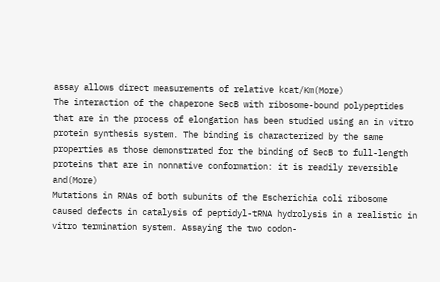assay allows direct measurements of relative kcat/Km(More)
The interaction of the chaperone SecB with ribosome-bound polypeptides that are in the process of elongation has been studied using an in vitro protein synthesis system. The binding is characterized by the same properties as those demonstrated for the binding of SecB to full-length proteins that are in nonnative conformation: it is readily reversible and(More)
Mutations in RNAs of both subunits of the Escherichia coli ribosome caused defects in catalysis of peptidyl-tRNA hydrolysis in a realistic in vitro termination system. Assaying the two codon-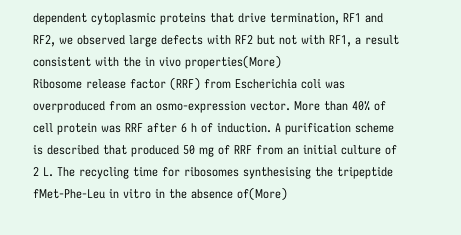dependent cytoplasmic proteins that drive termination, RF1 and RF2, we observed large defects with RF2 but not with RF1, a result consistent with the in vivo properties(More)
Ribosome release factor (RRF) from Escherichia coli was overproduced from an osmo-expression vector. More than 40% of cell protein was RRF after 6 h of induction. A purification scheme is described that produced 50 mg of RRF from an initial culture of 2 L. The recycling time for ribosomes synthesising the tripeptide fMet-Phe-Leu in vitro in the absence of(More)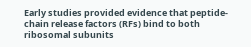Early studies provided evidence that peptide-chain release factors (RFs) bind to both ribosomal subunits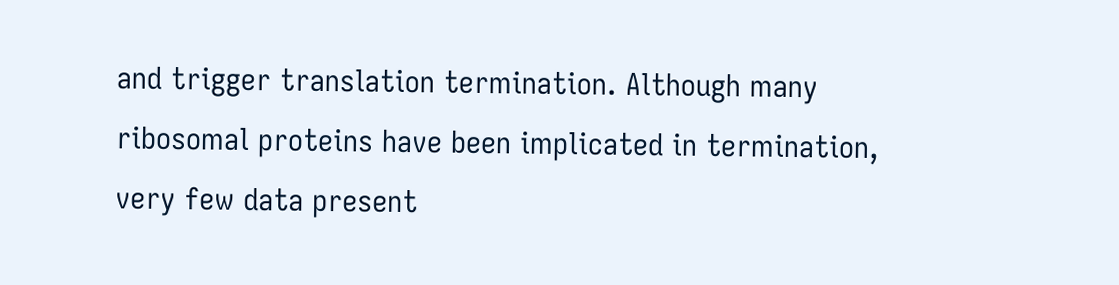and trigger translation termination. Although many ribosomal proteins have been implicated in termination, very few data present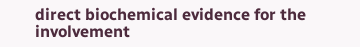direct biochemical evidence for the involvement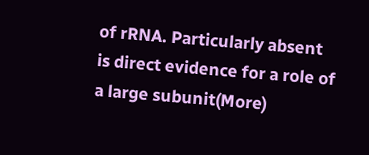of rRNA. Particularly absent is direct evidence for a role of a large subunit(More)